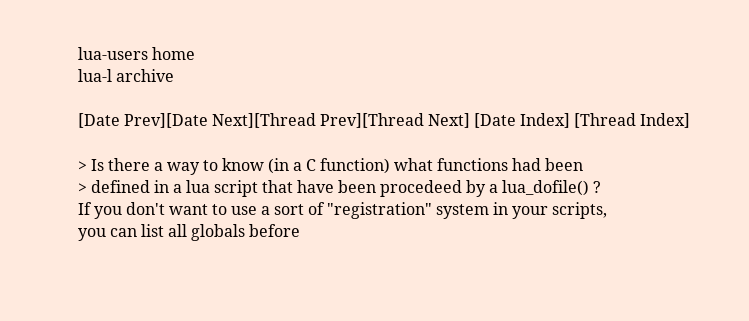lua-users home
lua-l archive

[Date Prev][Date Next][Thread Prev][Thread Next] [Date Index] [Thread Index]

> Is there a way to know (in a C function) what functions had been
> defined in a lua script that have been procedeed by a lua_dofile() ?
If you don't want to use a sort of "registration" system in your scripts,
you can list all globals before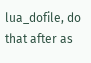lua_dofile, do that after as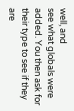well, and
see what globals were added. You then ask for their type to see if they
are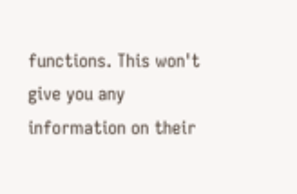functions. This won't give you any information on their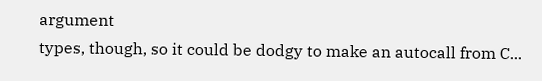argument
types, though, so it could be dodgy to make an autocall from C...